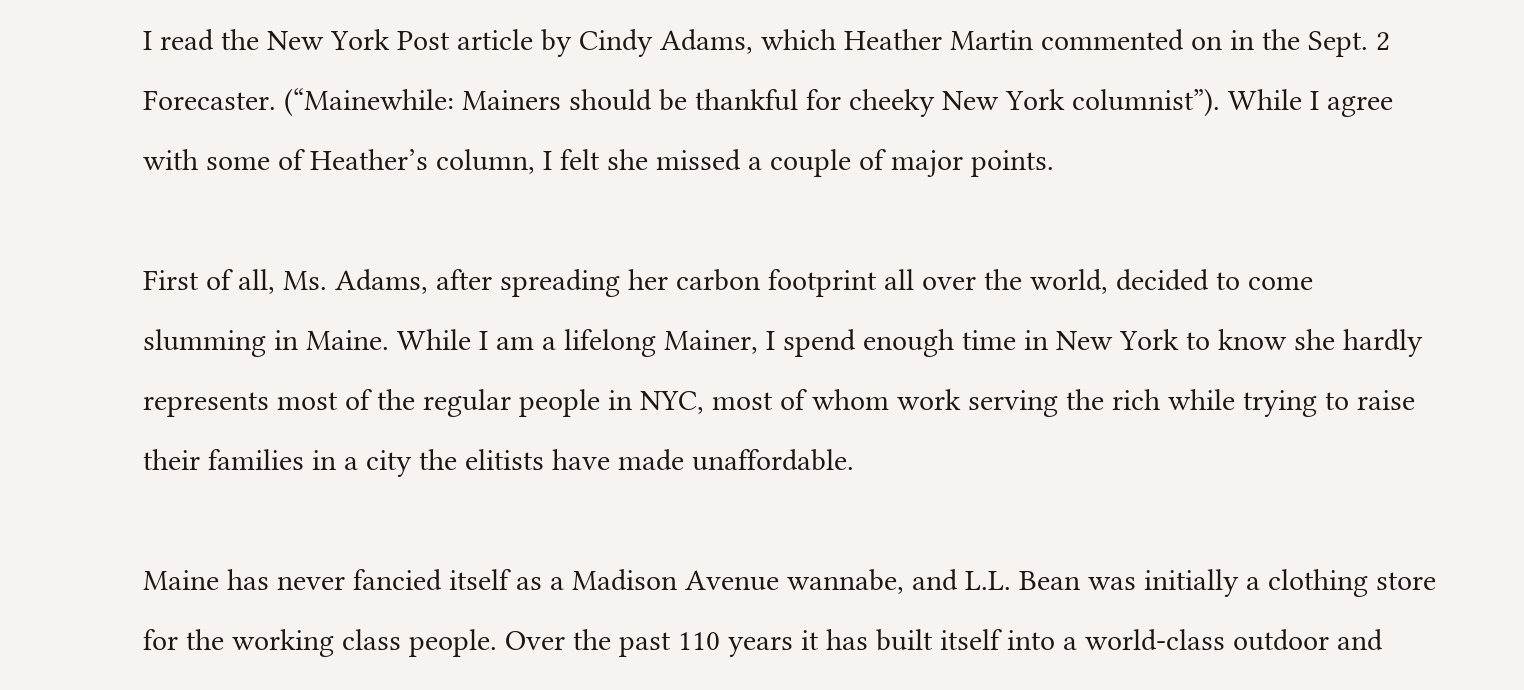I read the New York Post article by Cindy Adams, which Heather Martin commented on in the Sept. 2 Forecaster. (“Mainewhile: Mainers should be thankful for cheeky New York columnist”). While I agree with some of Heather’s column, I felt she missed a couple of major points.

First of all, Ms. Adams, after spreading her carbon footprint all over the world, decided to come slumming in Maine. While I am a lifelong Mainer, I spend enough time in New York to know she hardly represents most of the regular people in NYC, most of whom work serving the rich while trying to raise their families in a city the elitists have made unaffordable.

Maine has never fancied itself as a Madison Avenue wannabe, and L.L. Bean was initially a clothing store for the working class people. Over the past 110 years it has built itself into a world-class outdoor and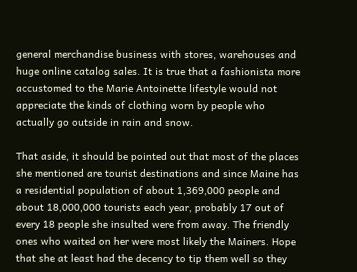general merchandise business with stores, warehouses and huge online catalog sales. It is true that a fashionista more accustomed to the Marie Antoinette lifestyle would not appreciate the kinds of clothing worn by people who actually go outside in rain and snow.

That aside, it should be pointed out that most of the places she mentioned are tourist destinations and since Maine has a residential population of about 1,369,000 people and about 18,000,000 tourists each year, probably 17 out of every 18 people she insulted were from away. The friendly ones who waited on her were most likely the Mainers. Hope that she at least had the decency to tip them well so they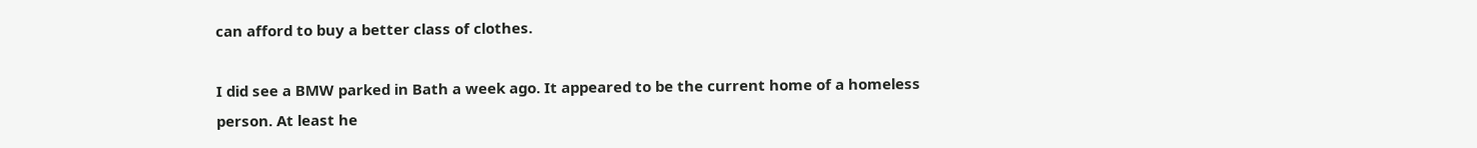can afford to buy a better class of clothes.

I did see a BMW parked in Bath a week ago. It appeared to be the current home of a homeless person. At least he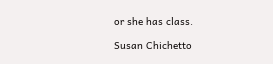or she has class.

Susan Chichetto